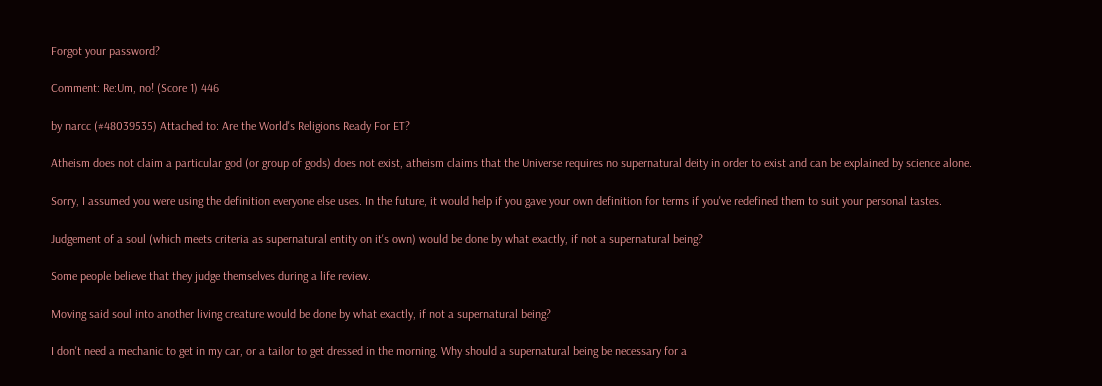Forgot your password?

Comment: Re:Um, no! (Score 1) 446

by narcc (#48039535) Attached to: Are the World's Religions Ready For ET?

Atheism does not claim a particular god (or group of gods) does not exist, atheism claims that the Universe requires no supernatural deity in order to exist and can be explained by science alone.

Sorry, I assumed you were using the definition everyone else uses. In the future, it would help if you gave your own definition for terms if you've redefined them to suit your personal tastes.

Judgement of a soul (which meets criteria as supernatural entity on it's own) would be done by what exactly, if not a supernatural being?

Some people believe that they judge themselves during a life review.

Moving said soul into another living creature would be done by what exactly, if not a supernatural being?

I don't need a mechanic to get in my car, or a tailor to get dressed in the morning. Why should a supernatural being be necessary for a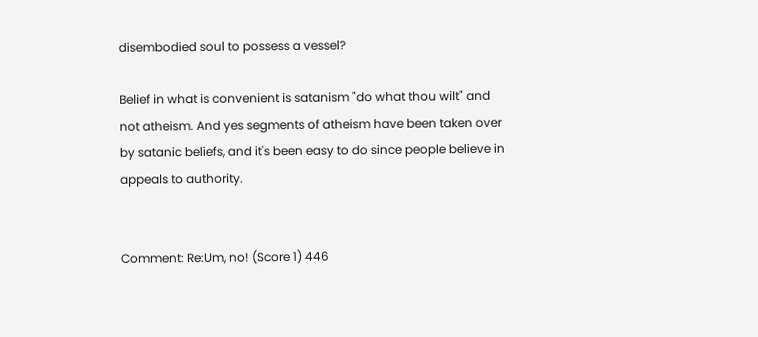disembodied soul to possess a vessel?

Belief in what is convenient is satanism "do what thou wilt" and not atheism. And yes segments of atheism have been taken over by satanic beliefs, and it's been easy to do since people believe in appeals to authority.


Comment: Re:Um, no! (Score 1) 446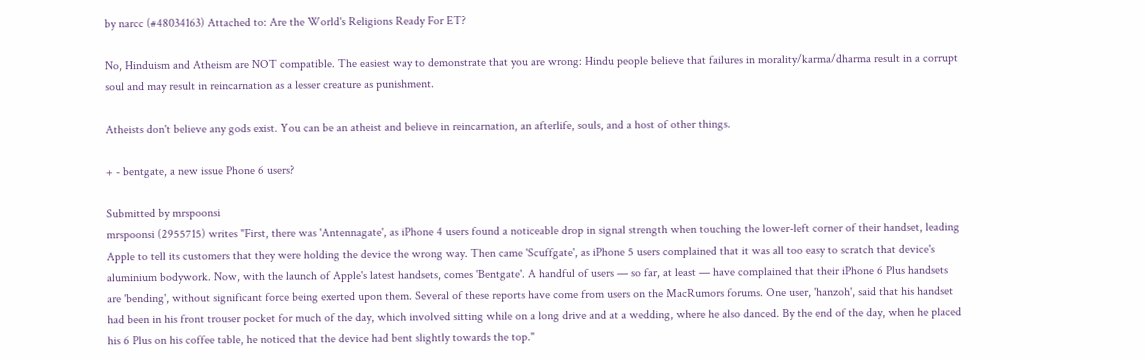by narcc (#48034163) Attached to: Are the World's Religions Ready For ET?

No, Hinduism and Atheism are NOT compatible. The easiest way to demonstrate that you are wrong: Hindu people believe that failures in morality/karma/dharma result in a corrupt soul and may result in reincarnation as a lesser creature as punishment.

Atheists don't believe any gods exist. You can be an atheist and believe in reincarnation, an afterlife, souls, and a host of other things.

+ - bentgate, a new issue Phone 6 users?

Submitted by mrspoonsi
mrspoonsi (2955715) writes "First, there was 'Antennagate', as iPhone 4 users found a noticeable drop in signal strength when touching the lower-left corner of their handset, leading Apple to tell its customers that they were holding the device the wrong way. Then came 'Scuffgate', as iPhone 5 users complained that it was all too easy to scratch that device's aluminium bodywork. Now, with the launch of Apple's latest handsets, comes 'Bentgate'. A handful of users — so far, at least — have complained that their iPhone 6 Plus handsets are 'bending', without significant force being exerted upon them. Several of these reports have come from users on the MacRumors forums. One user, 'hanzoh', said that his handset had been in his front trouser pocket for much of the day, which involved sitting while on a long drive and at a wedding, where he also danced. By the end of the day, when he placed his 6 Plus on his coffee table, he noticed that the device had bent slightly towards the top."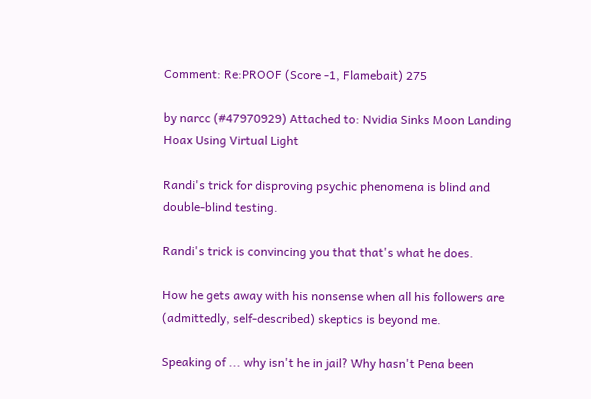Comment: Re:PROOF (Score -1, Flamebait) 275

by narcc (#47970929) Attached to: Nvidia Sinks Moon Landing Hoax Using Virtual Light

Randi's trick for disproving psychic phenomena is blind and double-blind testing.

Randi's trick is convincing you that that's what he does.

How he gets away with his nonsense when all his followers are (admittedly, self-described) skeptics is beyond me.

Speaking of ... why isn't he in jail? Why hasn't Pena been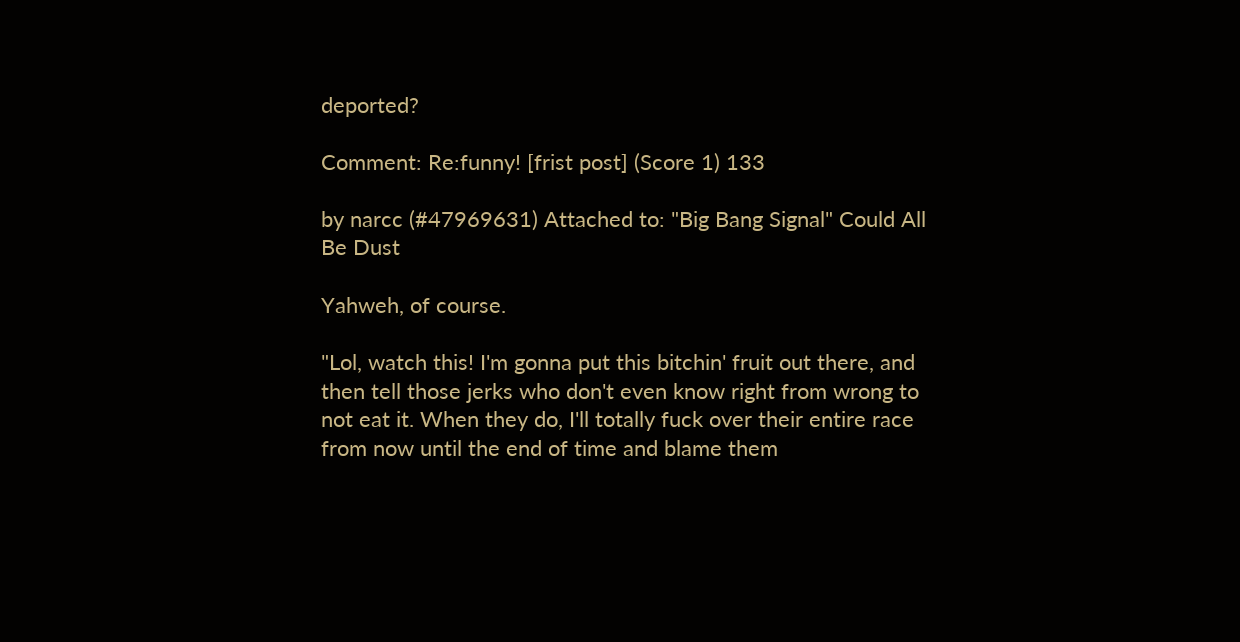deported?

Comment: Re:funny! [frist post] (Score 1) 133

by narcc (#47969631) Attached to: "Big Bang Signal" Could All Be Dust

Yahweh, of course.

"Lol, watch this! I'm gonna put this bitchin' fruit out there, and then tell those jerks who don't even know right from wrong to not eat it. When they do, I'll totally fuck over their entire race from now until the end of time and blame them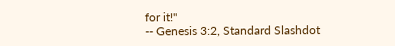for it!"
-- Genesis 3:2, Standard Slashdot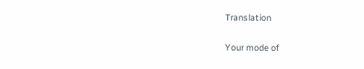Translation

Your mode of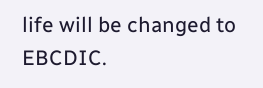life will be changed to EBCDIC.